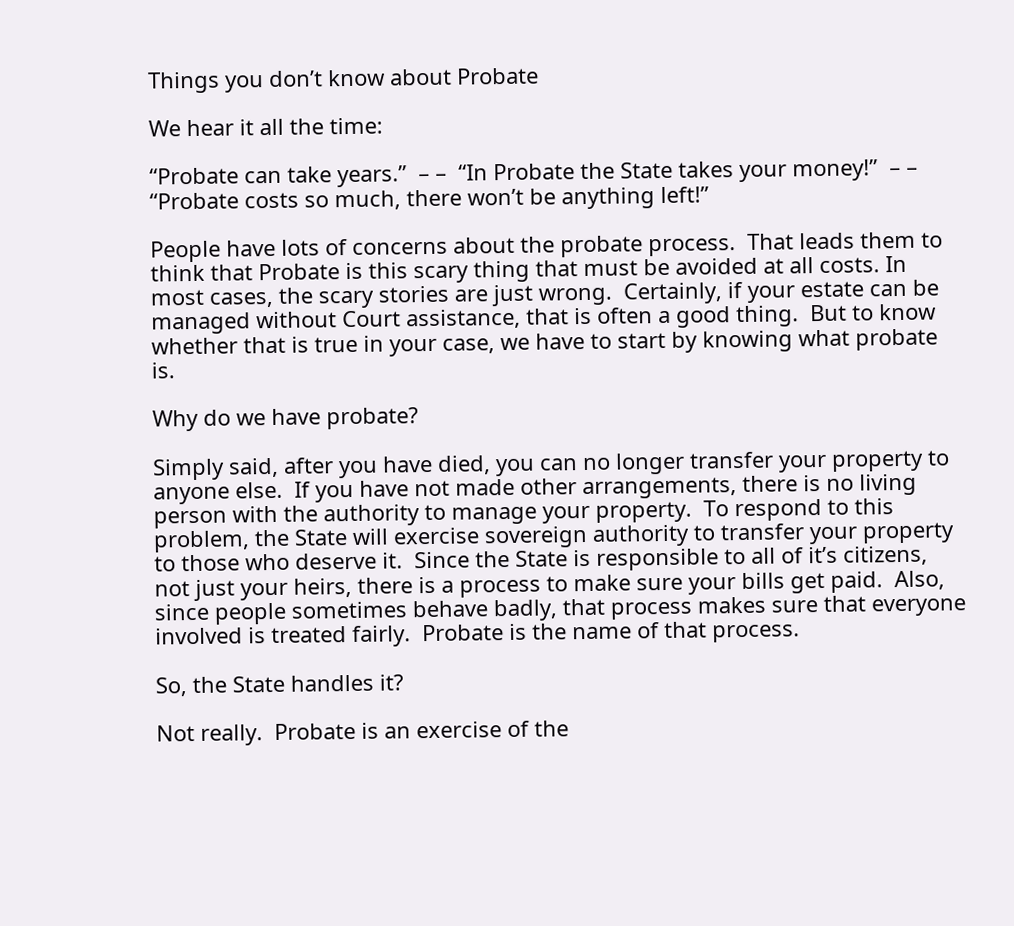Things you don’t know about Probate

We hear it all the time:

“Probate can take years.”  – –  “In Probate the State takes your money!”  – – “Probate costs so much, there won’t be anything left!”

People have lots of concerns about the probate process.  That leads them to think that Probate is this scary thing that must be avoided at all costs. In most cases, the scary stories are just wrong.  Certainly, if your estate can be managed without Court assistance, that is often a good thing.  But to know whether that is true in your case, we have to start by knowing what probate is.

Why do we have probate?

Simply said, after you have died, you can no longer transfer your property to anyone else.  If you have not made other arrangements, there is no living person with the authority to manage your property.  To respond to this problem, the State will exercise sovereign authority to transfer your property to those who deserve it.  Since the State is responsible to all of it’s citizens, not just your heirs, there is a process to make sure your bills get paid.  Also, since people sometimes behave badly, that process makes sure that everyone involved is treated fairly.  Probate is the name of that process.

So, the State handles it?

Not really.  Probate is an exercise of the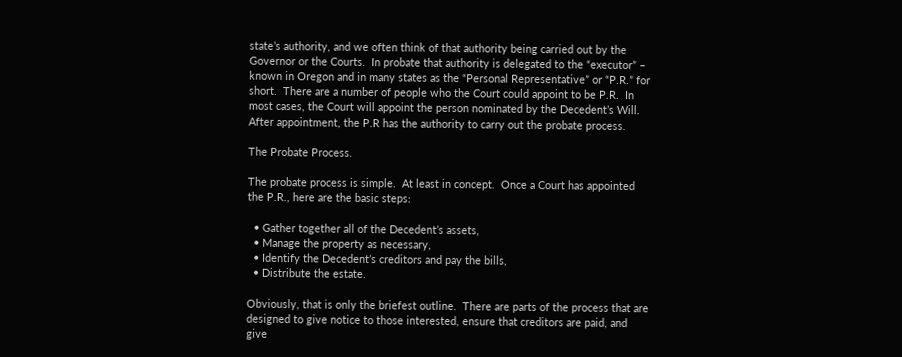state’s authority, and we often think of that authority being carried out by the Governor or the Courts.  In probate that authority is delegated to the “executor” – known in Oregon and in many states as the “Personal Representative” or “P.R.” for short.  There are a number of people who the Court could appoint to be P.R.  In most cases, the Court will appoint the person nominated by the Decedent’s Will.  After appointment, the P.R has the authority to carry out the probate process.

The Probate Process.

The probate process is simple.  At least in concept.  Once a Court has appointed the P.R., here are the basic steps:

  • Gather together all of the Decedent’s assets,
  • Manage the property as necessary,
  • Identify the Decedent’s creditors and pay the bills,
  • Distribute the estate.

Obviously, that is only the briefest outline.  There are parts of the process that are designed to give notice to those interested, ensure that creditors are paid, and give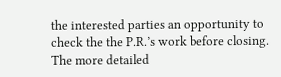the interested parties an opportunity to check the the P.R.’s work before closing.  The more detailed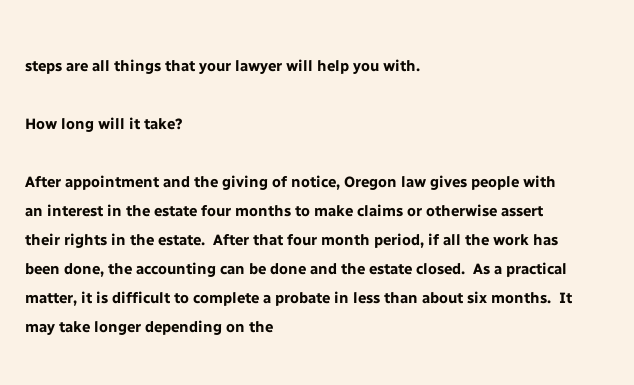steps are all things that your lawyer will help you with.

How long will it take?

After appointment and the giving of notice, Oregon law gives people with an interest in the estate four months to make claims or otherwise assert their rights in the estate.  After that four month period, if all the work has been done, the accounting can be done and the estate closed.  As a practical matter, it is difficult to complete a probate in less than about six months.  It may take longer depending on the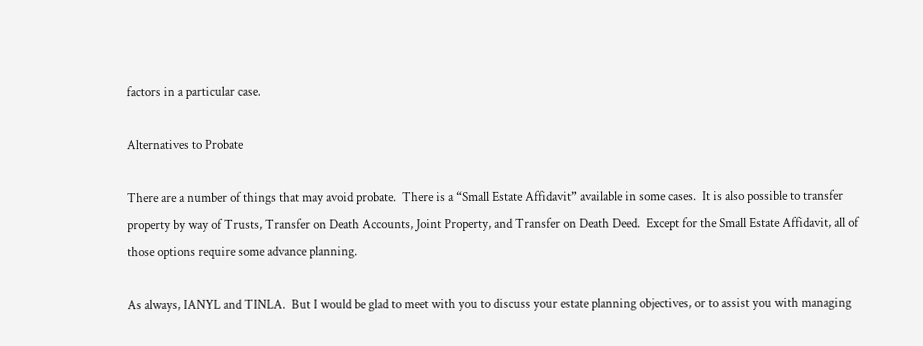factors in a particular case.

Alternatives to Probate

There are a number of things that may avoid probate.  There is a “Small Estate Affidavit” available in some cases.  It is also possible to transfer property by way of Trusts, Transfer on Death Accounts, Joint Property, and Transfer on Death Deed.  Except for the Small Estate Affidavit, all of those options require some advance planning.

As always, IANYL and TINLA.  But I would be glad to meet with you to discuss your estate planning objectives, or to assist you with managing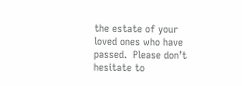the estate of your loved ones who have passed.  Please don’t hesitate to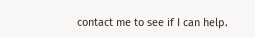contact me to see if I can help.